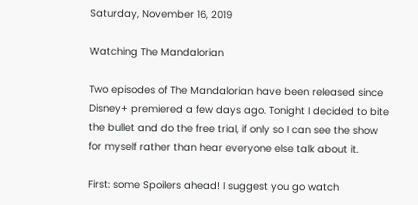Saturday, November 16, 2019

Watching The Mandalorian

Two episodes of The Mandalorian have been released since Disney+ premiered a few days ago. Tonight I decided to bite the bullet and do the free trial, if only so I can see the show for myself rather than hear everyone else talk about it.

First: some Spoilers ahead! I suggest you go watch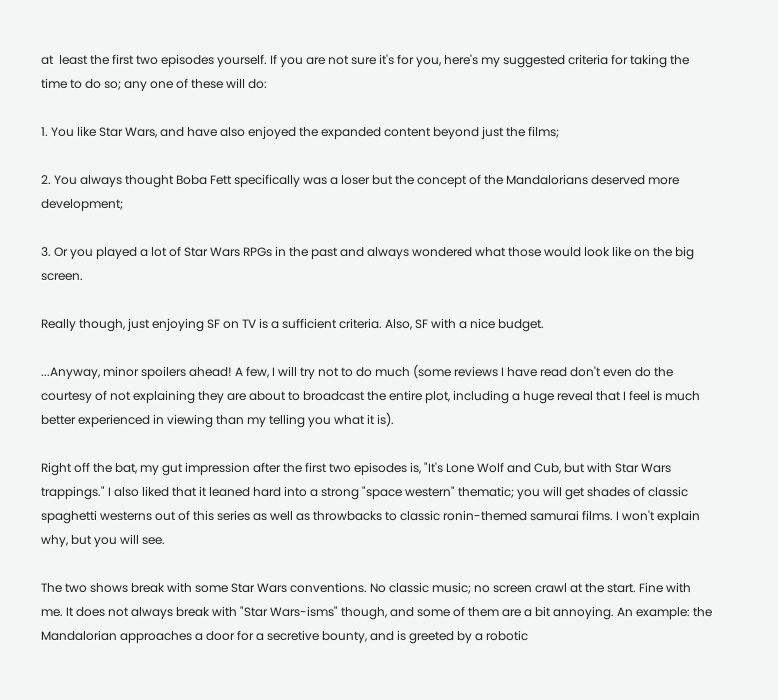at  least the first two episodes yourself. If you are not sure it's for you, here's my suggested criteria for taking the time to do so; any one of these will do:

1. You like Star Wars, and have also enjoyed the expanded content beyond just the films;

2. You always thought Boba Fett specifically was a loser but the concept of the Mandalorians deserved more development;

3. Or you played a lot of Star Wars RPGs in the past and always wondered what those would look like on the big screen.

Really though, just enjoying SF on TV is a sufficient criteria. Also, SF with a nice budget.

...Anyway, minor spoilers ahead! A few, I will try not to do much (some reviews I have read don't even do the courtesy of not explaining they are about to broadcast the entire plot, including a huge reveal that I feel is much better experienced in viewing than my telling you what it is).

Right off the bat, my gut impression after the first two episodes is, "It's Lone Wolf and Cub, but with Star Wars trappings." I also liked that it leaned hard into a strong "space western" thematic; you will get shades of classic spaghetti westerns out of this series as well as throwbacks to classic ronin-themed samurai films. I won't explain why, but you will see.

The two shows break with some Star Wars conventions. No classic music; no screen crawl at the start. Fine with me. It does not always break with "Star Wars-isms" though, and some of them are a bit annoying. An example: the Mandalorian approaches a door for a secretive bounty, and is greeted by a robotic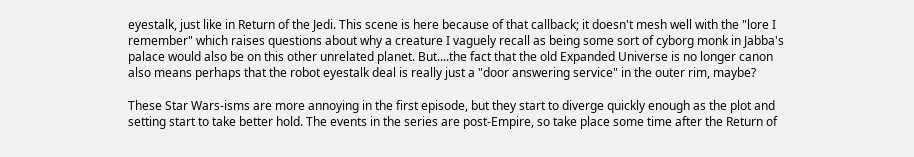eyestalk, just like in Return of the Jedi. This scene is here because of that callback; it doesn't mesh well with the "lore I remember" which raises questions about why a creature I vaguely recall as being some sort of cyborg monk in Jabba's palace would also be on this other unrelated planet. But....the fact that the old Expanded Universe is no longer canon also means perhaps that the robot eyestalk deal is really just a "door answering service" in the outer rim, maybe?

These Star Wars-isms are more annoying in the first episode, but they start to diverge quickly enough as the plot and setting start to take better hold. The events in the series are post-Empire, so take place some time after the Return of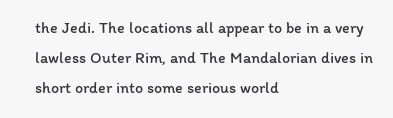the Jedi. The locations all appear to be in a very lawless Outer Rim, and The Mandalorian dives in short order into some serious world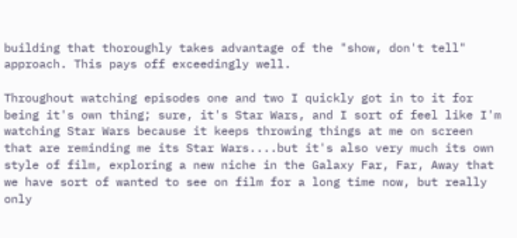building that thoroughly takes advantage of the "show, don't tell" approach. This pays off exceedingly well.

Throughout watching episodes one and two I quickly got in to it for being it's own thing; sure, it's Star Wars, and I sort of feel like I'm watching Star Wars because it keeps throwing things at me on screen that are reminding me its Star Wars....but it's also very much its own style of film, exploring a new niche in the Galaxy Far, Far, Away that we have sort of wanted to see on film for a long time now, but really only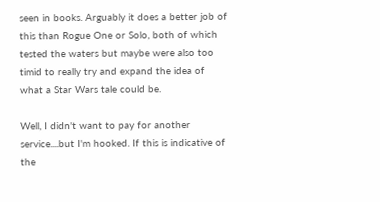seen in books. Arguably it does a better job of this than Rogue One or Solo, both of which tested the waters but maybe were also too timid to really try and expand the idea of what a Star Wars tale could be.

Well, I didn't want to pay for another service....but I'm hooked. If this is indicative of the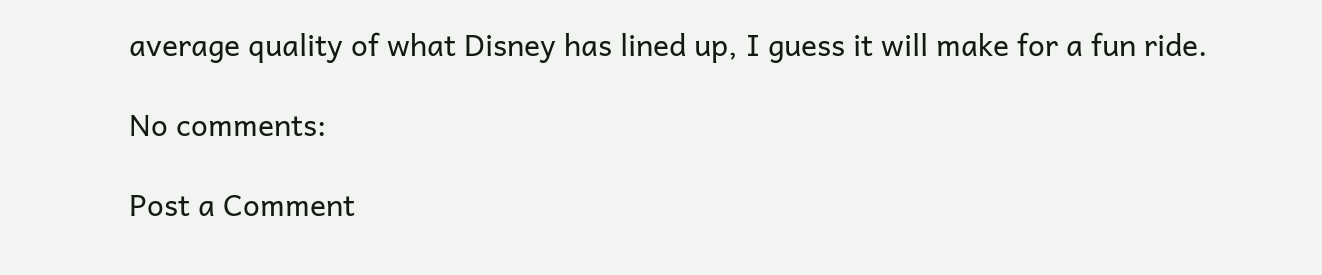average quality of what Disney has lined up, I guess it will make for a fun ride.

No comments:

Post a Comment